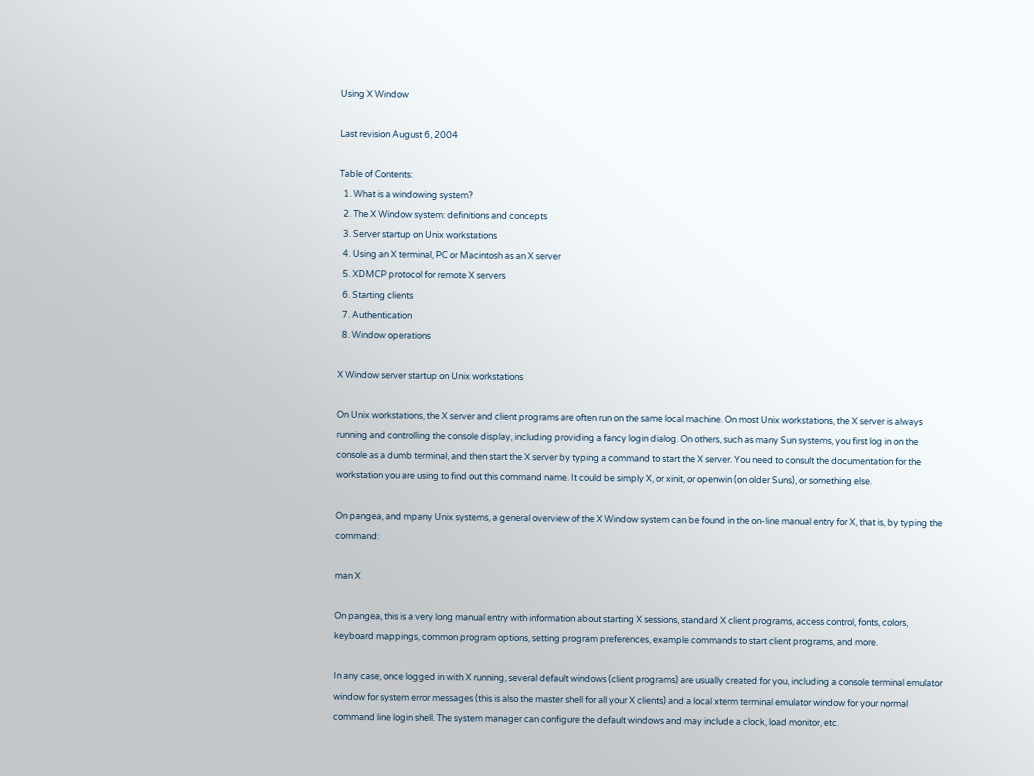Using X Window

Last revision August 6, 2004

Table of Contents:
  1. What is a windowing system?
  2. The X Window system: definitions and concepts
  3. Server startup on Unix workstations
  4. Using an X terminal, PC or Macintosh as an X server
  5. XDMCP protocol for remote X servers
  6. Starting clients
  7. Authentication
  8. Window operations

X Window server startup on Unix workstations

On Unix workstations, the X server and client programs are often run on the same local machine. On most Unix workstations, the X server is always running and controlling the console display, including providing a fancy login dialog. On others, such as many Sun systems, you first log in on the console as a dumb terminal, and then start the X server by typing a command to start the X server. You need to consult the documentation for the workstation you are using to find out this command name. It could be simply X, or xinit, or openwin (on older Suns), or something else.

On pangea, and mpany Unix systems, a general overview of the X Window system can be found in the on-line manual entry for X, that is, by typing the command:

man X

On pangea, this is a very long manual entry with information about starting X sessions, standard X client programs, access control, fonts, colors, keyboard mappings, common program options, setting program preferences, example commands to start client programs, and more.

In any case, once logged in with X running, several default windows (client programs) are usually created for you, including a console terminal emulator window for system error messages (this is also the master shell for all your X clients) and a local xterm terminal emulator window for your normal command line login shell. The system manager can configure the default windows and may include a clock, load monitor, etc.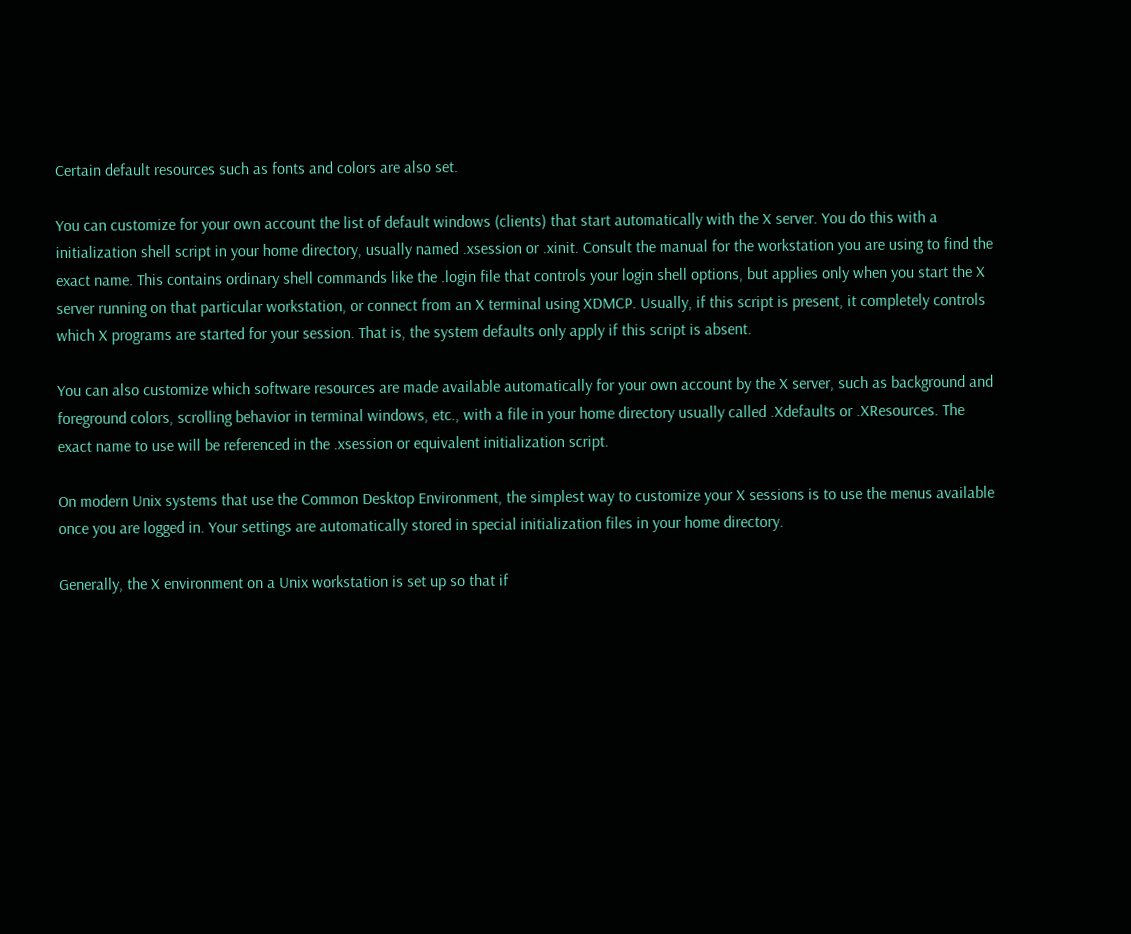Certain default resources such as fonts and colors are also set.

You can customize for your own account the list of default windows (clients) that start automatically with the X server. You do this with a initialization shell script in your home directory, usually named .xsession or .xinit. Consult the manual for the workstation you are using to find the exact name. This contains ordinary shell commands like the .login file that controls your login shell options, but applies only when you start the X server running on that particular workstation, or connect from an X terminal using XDMCP. Usually, if this script is present, it completely controls which X programs are started for your session. That is, the system defaults only apply if this script is absent.

You can also customize which software resources are made available automatically for your own account by the X server, such as background and foreground colors, scrolling behavior in terminal windows, etc., with a file in your home directory usually called .Xdefaults or .XResources. The exact name to use will be referenced in the .xsession or equivalent initialization script.

On modern Unix systems that use the Common Desktop Environment, the simplest way to customize your X sessions is to use the menus available once you are logged in. Your settings are automatically stored in special initialization files in your home directory.

Generally, the X environment on a Unix workstation is set up so that if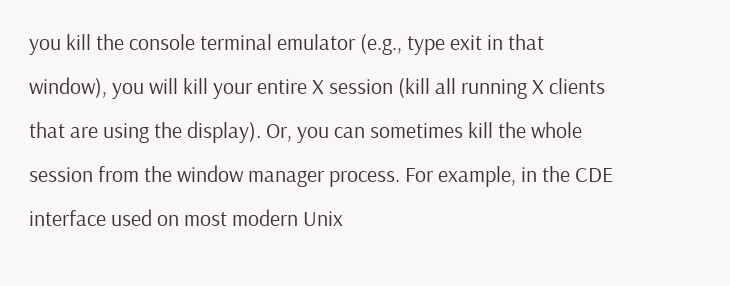you kill the console terminal emulator (e.g., type exit in that window), you will kill your entire X session (kill all running X clients that are using the display). Or, you can sometimes kill the whole session from the window manager process. For example, in the CDE interface used on most modern Unix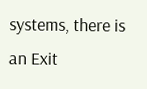systems, there is an Exit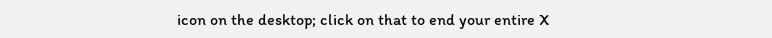icon on the desktop; click on that to end your entire X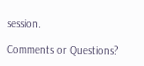session.

Comments or Questions?